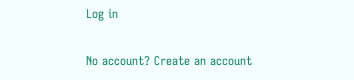Log in

No account? Create an account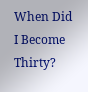When Did I Become Thirty?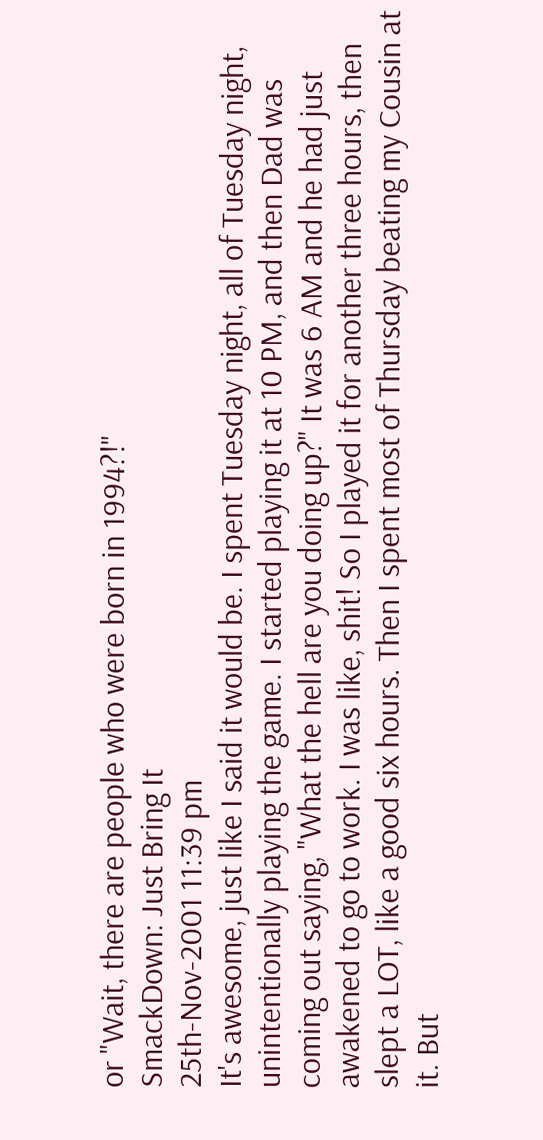or "Wait, there are people who were born in 1994?!"
SmackDown: Just Bring It
25th-Nov-2001 11:39 pm
It's awesome, just like I said it would be. I spent Tuesday night, all of Tuesday night, unintentionally playing the game. I started playing it at 10 PM, and then Dad was coming out saying, "What the hell are you doing up?" It was 6 AM and he had just awakened to go to work. I was like, shit! So I played it for another three hours, then slept a LOT, like a good six hours. Then I spent most of Thursday beating my Cousin at it. But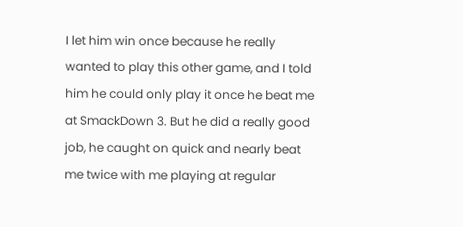I let him win once because he really wanted to play this other game, and I told him he could only play it once he beat me at SmackDown 3. But he did a really good job, he caught on quick and nearly beat me twice with me playing at regular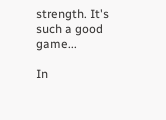strength. It's such a good game...

In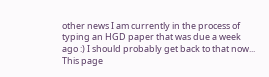other news I am currently in the process of typing an HGD paper that was due a week ago :) I should probably get back to that now...
This page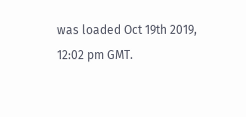was loaded Oct 19th 2019, 12:02 pm GMT.